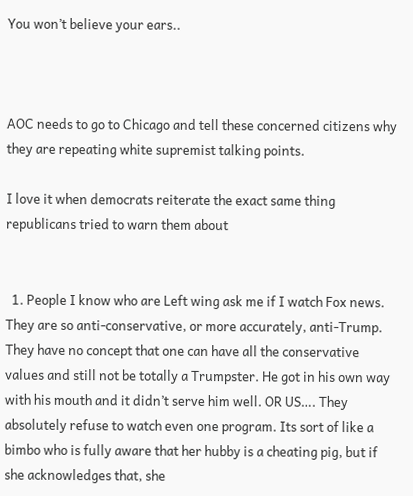You won’t believe your ears..



AOC needs to go to Chicago and tell these concerned citizens why they are repeating white supremist talking points.

I love it when democrats reiterate the exact same thing republicans tried to warn them about


  1. People I know who are Left wing ask me if I watch Fox news. They are so anti-conservative, or more accurately, anti-Trump. They have no concept that one can have all the conservative values and still not be totally a Trumpster. He got in his own way with his mouth and it didn’t serve him well. OR US…. They absolutely refuse to watch even one program. Its sort of like a bimbo who is fully aware that her hubby is a cheating pig, but if she acknowledges that, she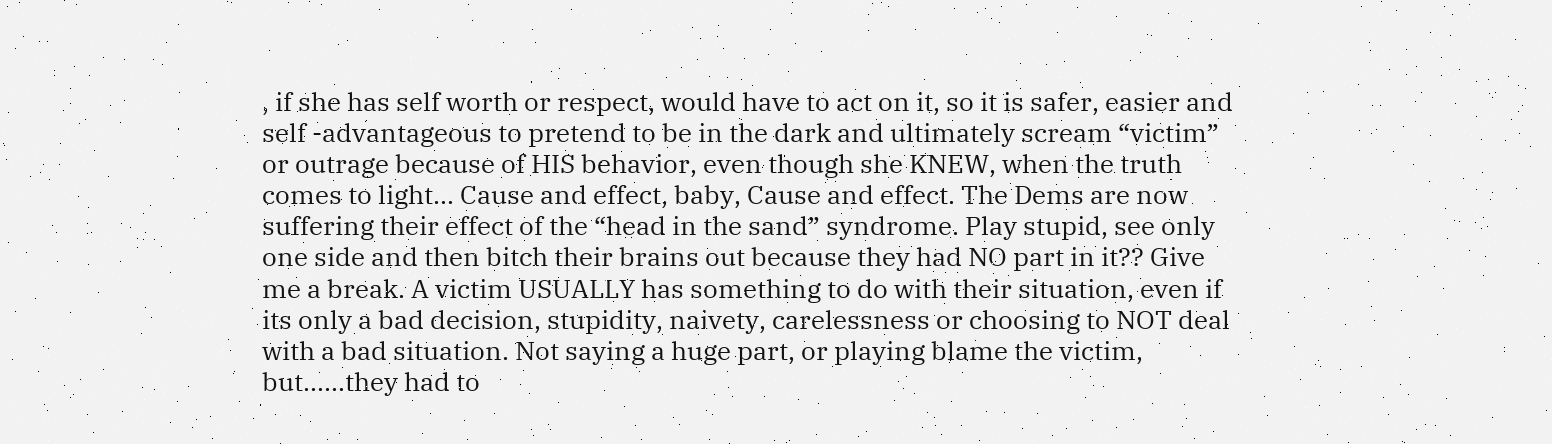, if she has self worth or respect, would have to act on it, so it is safer, easier and self -advantageous to pretend to be in the dark and ultimately scream “victim” or outrage because of HIS behavior, even though she KNEW, when the truth comes to light… Cause and effect, baby, Cause and effect. The Dems are now suffering their effect of the “head in the sand” syndrome. Play stupid, see only one side and then bitch their brains out because they had NO part in it?? Give me a break. A victim USUALLY has something to do with their situation, even if its only a bad decision, stupidity, naivety, carelessness or choosing to NOT deal with a bad situation. Not saying a huge part, or playing blame the victim, but……they had to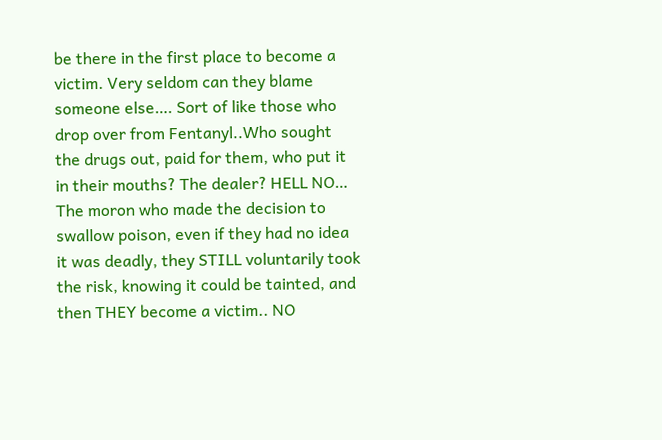be there in the first place to become a victim. Very seldom can they blame someone else…. Sort of like those who drop over from Fentanyl..Who sought the drugs out, paid for them, who put it in their mouths? The dealer? HELL NO… The moron who made the decision to swallow poison, even if they had no idea it was deadly, they STILL voluntarily took the risk, knowing it could be tainted, and then THEY become a victim.. NO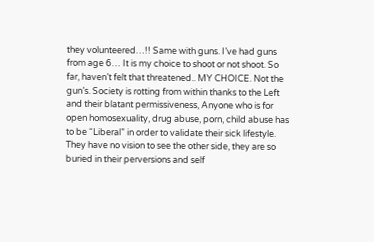they volunteered…!! Same with guns. I’ve had guns from age 6… It is my choice to shoot or not shoot. So far, haven’t felt that threatened.. MY CHOICE. Not the gun’s. Society is rotting from within thanks to the Left and their blatant permissiveness, Anyone who is for open homosexuality, drug abuse, porn, child abuse has to be “Liberal” in order to validate their sick lifestyle. They have no vision to see the other side, they are so buried in their perversions and self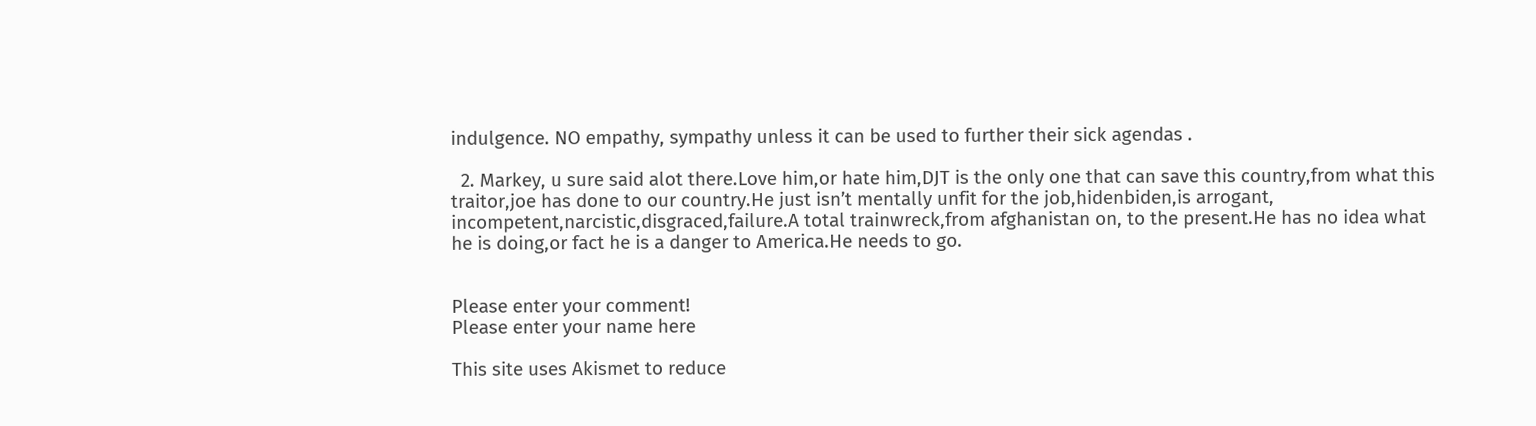indulgence. NO empathy, sympathy unless it can be used to further their sick agendas .

  2. Markey, u sure said alot there.Love him,or hate him,DJT is the only one that can save this country,from what this traitor,joe has done to our country.He just isn’t mentally unfit for the job,hidenbiden,is arrogant, incompetent,narcistic,disgraced,failure.A total trainwreck,from afghanistan on, to the present.He has no idea what he is doing,or fact he is a danger to America.He needs to go.


Please enter your comment!
Please enter your name here

This site uses Akismet to reduce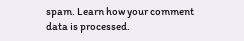spam. Learn how your comment data is processed.